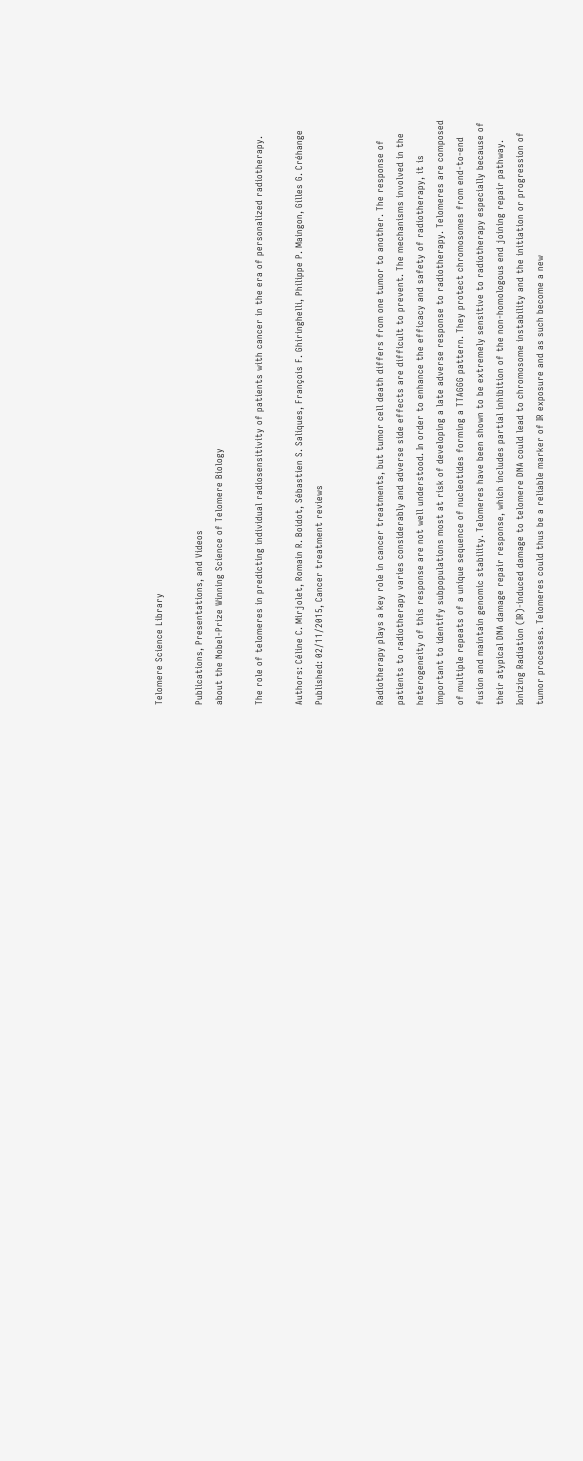Telomere Science Library

Publications, Presentations, and Videos
about the Nobel-Prize Winning Science of Telomere Biology

The role of telomeres in predicting individual radiosensitivity of patients with cancer in the era of personalized radiotherapy.

Authors: Céline C. Mirjolet, Romain R. Boidot, Sébastien S. Saliques, François F. Ghiringhelli, Philippe P. Maingon, Gilles G. Créhange
Published: 02/11/2015, Cancer treatment reviews


Radiotherapy plays a key role in cancer treatments, but tumor cell death differs from one tumor to another. The response of patients to radiotherapy varies considerably and adverse side effects are difficult to prevent. The mechanisms involved in the heterogeneity of this response are not well understood. In order to enhance the efficacy and safety of radiotherapy, it is important to identify subpopulations most at risk of developing a late adverse response to radiotherapy. Telomeres are composed of multiple repeats of a unique sequence of nucleotides forming a TTAGGG pattern. They protect chromosomes from end-to-end fusion and maintain genomic stability. Telomeres have been shown to be extremely sensitive to radiotherapy especially because of their atypical DNA damage repair response, which includes partial inhibition of the non-homologous end joining repair pathway. Ionizing Radiation (IR)-induced damage to telomere DNA could lead to chromosome instability and the initiation or progression of tumor processes. Telomeres could thus be a reliable marker of IR exposure and as such become a new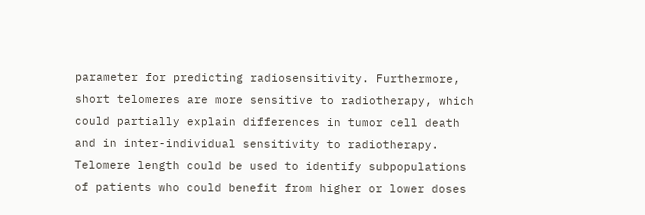parameter for predicting radiosensitivity. Furthermore, short telomeres are more sensitive to radiotherapy, which could partially explain differences in tumor cell death and in inter-individual sensitivity to radiotherapy. Telomere length could be used to identify subpopulations of patients who could benefit from higher or lower doses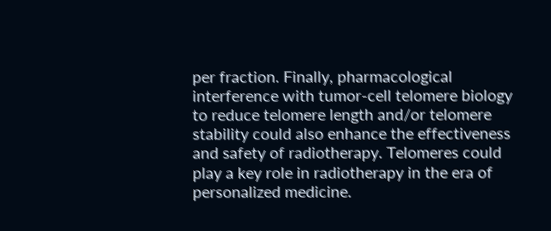per fraction. Finally, pharmacological interference with tumor-cell telomere biology to reduce telomere length and/or telomere stability could also enhance the effectiveness and safety of radiotherapy. Telomeres could play a key role in radiotherapy in the era of personalized medicine.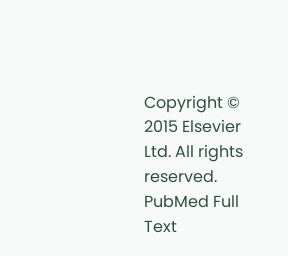Copyright © 2015 Elsevier Ltd. All rights reserved.
PubMed Full Text